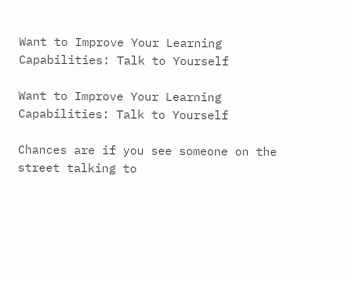Want to Improve Your Learning Capabilities: Talk to Yourself

Want to Improve Your Learning Capabilities: Talk to Yourself

Chances are if you see someone on the street talking to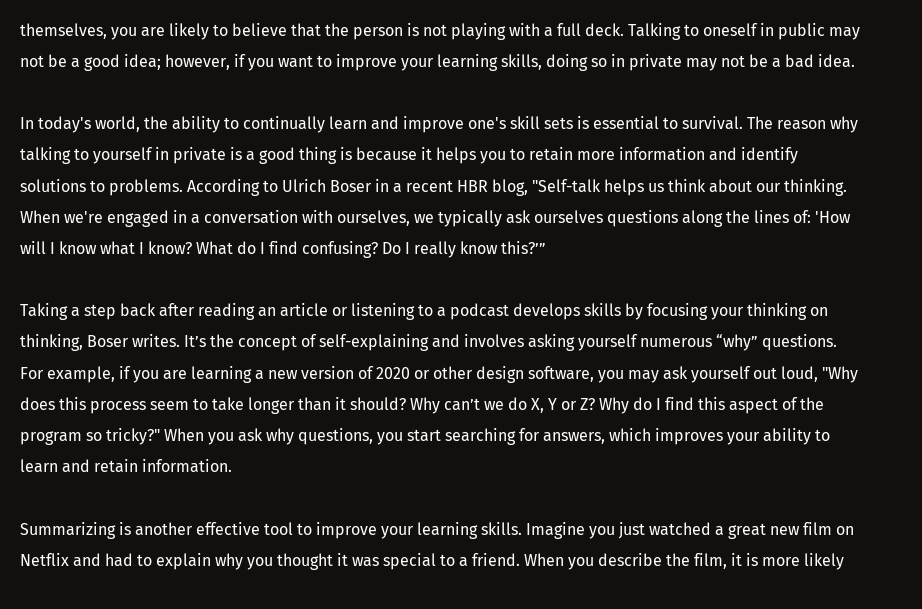themselves, you are likely to believe that the person is not playing with a full deck. Talking to oneself in public may not be a good idea; however, if you want to improve your learning skills, doing so in private may not be a bad idea.

In today's world, the ability to continually learn and improve one's skill sets is essential to survival. The reason why talking to yourself in private is a good thing is because it helps you to retain more information and identify solutions to problems. According to Ulrich Boser in a recent HBR blog, "Self-talk helps us think about our thinking. When we're engaged in a conversation with ourselves, we typically ask ourselves questions along the lines of: 'How will I know what I know? What do I find confusing? Do I really know this?’”

Taking a step back after reading an article or listening to a podcast develops skills by focusing your thinking on thinking, Boser writes. It’s the concept of self-explaining and involves asking yourself numerous “why” questions. For example, if you are learning a new version of 2020 or other design software, you may ask yourself out loud, "Why does this process seem to take longer than it should? Why can’t we do X, Y or Z? Why do I find this aspect of the program so tricky?" When you ask why questions, you start searching for answers, which improves your ability to learn and retain information.

Summarizing is another effective tool to improve your learning skills. Imagine you just watched a great new film on Netflix and had to explain why you thought it was special to a friend. When you describe the film, it is more likely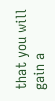that you will gain a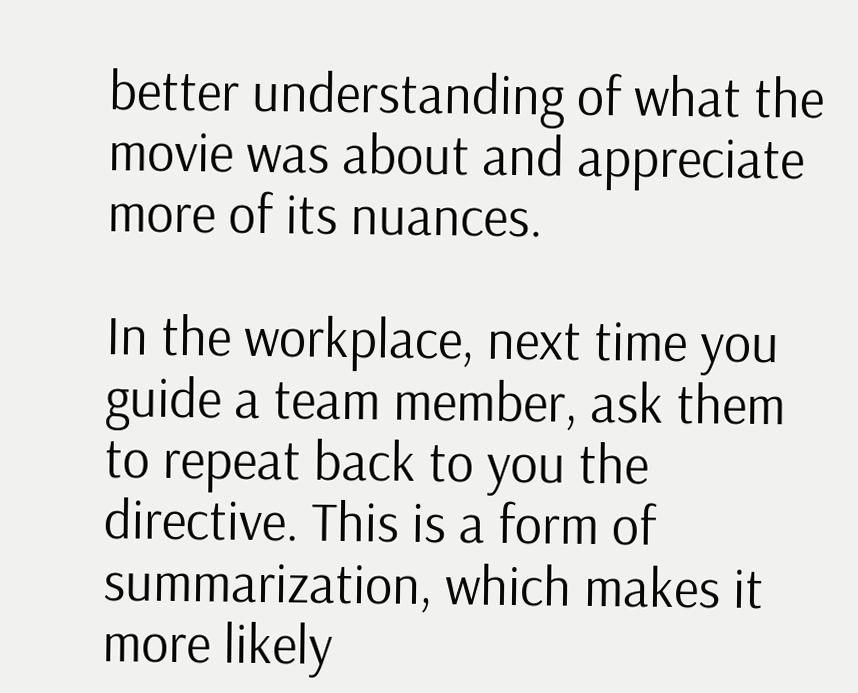better understanding of what the movie was about and appreciate more of its nuances.

In the workplace, next time you guide a team member, ask them to repeat back to you the directive. This is a form of summarization, which makes it more likely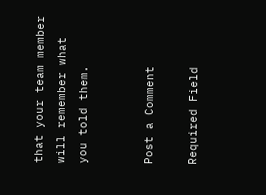that your team member will remember what you told them.


Post a Comment

Required Field